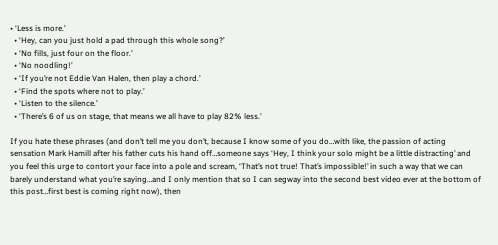• ‘Less is more.’
  • ‘Hey, can you just hold a pad through this whole song?’
  • ‘No fills, just four on the floor.’
  • ‘No noodling!’
  • ‘If you’re not Eddie Van Halen, then play a chord.’
  • ‘Find the spots where not to play.’
  • ‘Listen to the silence.’
  • ‘There’s 6 of us on stage, that means we all have to play 82% less.’

If you hate these phrases (and don’t tell me you don’t, because I know some of you do…with like, the passion of acting sensation Mark Hamill after his father cuts his hand off…someone says ‘Hey, I think your solo might be a little distracting’ and you feel this urge to contort your face into a pole and scream, ‘That’s not true! That’s impossible!’ in such a way that we can barely understand what you’re saying…and I only mention that so I can segway into the second best video ever at the bottom of this post…first best is coming right now), then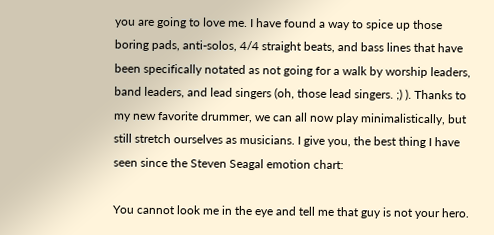you are going to love me. I have found a way to spice up those boring pads, anti-solos, 4/4 straight beats, and bass lines that have been specifically notated as not going for a walk by worship leaders, band leaders, and lead singers (oh, those lead singers. ;) ). Thanks to my new favorite drummer, we can all now play minimalistically, but still stretch ourselves as musicians. I give you, the best thing I have seen since the Steven Seagal emotion chart:

You cannot look me in the eye and tell me that guy is not your hero.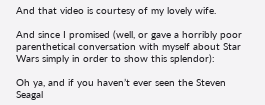And that video is courtesy of my lovely wife.

And since I promised (well, or gave a horribly poor parenthetical conversation with myself about Star Wars simply in order to show this splendor):

Oh ya, and if you haven’t ever seen the Steven Seagal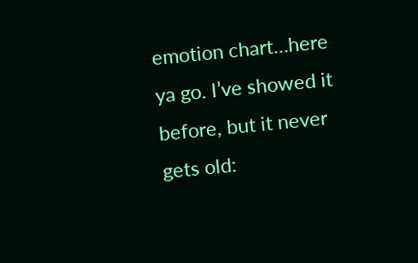emotion chart…here ya go. I’ve showed it before, but it never gets old: